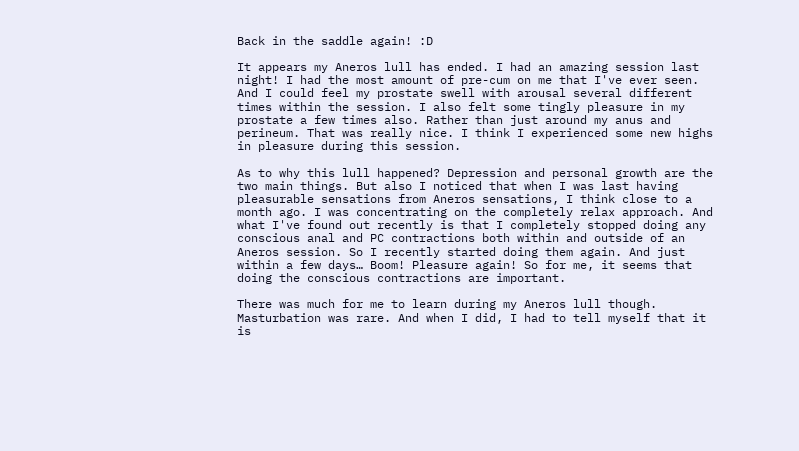Back in the saddle again! :D

It appears my Aneros lull has ended. I had an amazing session last night! I had the most amount of pre-cum on me that I've ever seen. And I could feel my prostate swell with arousal several different times within the session. I also felt some tingly pleasure in my prostate a few times also. Rather than just around my anus and perineum. That was really nice. I think I experienced some new highs in pleasure during this session.

As to why this lull happened? Depression and personal growth are the two main things. But also I noticed that when I was last having pleasurable sensations from Aneros sensations, I think close to a month ago. I was concentrating on the completely relax approach. And what I've found out recently is that I completely stopped doing any conscious anal and PC contractions both within and outside of an Aneros session. So I recently started doing them again. And just within a few days… Boom! Pleasure again! So for me, it seems that doing the conscious contractions are important.

There was much for me to learn during my Aneros lull though. Masturbation was rare. And when I did, I had to tell myself that it is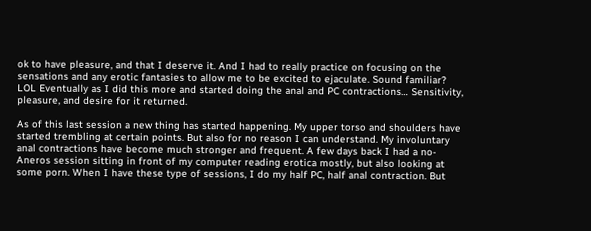ok to have pleasure, and that I deserve it. And I had to really practice on focusing on the sensations and any erotic fantasies to allow me to be excited to ejaculate. Sound familiar? LOL Eventually as I did this more and started doing the anal and PC contractions… Sensitivity, pleasure, and desire for it returned.

As of this last session a new thing has started happening. My upper torso and shoulders have started trembling at certain points. But also for no reason I can understand. My involuntary anal contractions have become much stronger and frequent. A few days back I had a no-Aneros session sitting in front of my computer reading erotica mostly, but also looking at some porn. When I have these type of sessions, I do my half PC, half anal contraction. But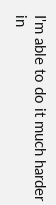I'm able to do it much harder in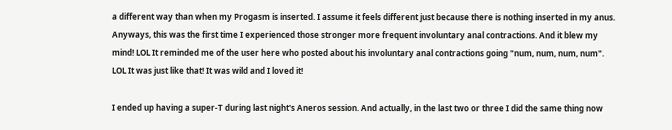a different way than when my Progasm is inserted. I assume it feels different just because there is nothing inserted in my anus. Anyways, this was the first time I experienced those stronger more frequent involuntary anal contractions. And it blew my mind! LOL It reminded me of the user here who posted about his involuntary anal contractions going "num, num, num, num". LOL It was just like that! It was wild and I loved it!

I ended up having a super-T during last night's Aneros session. And actually, in the last two or three I did the same thing now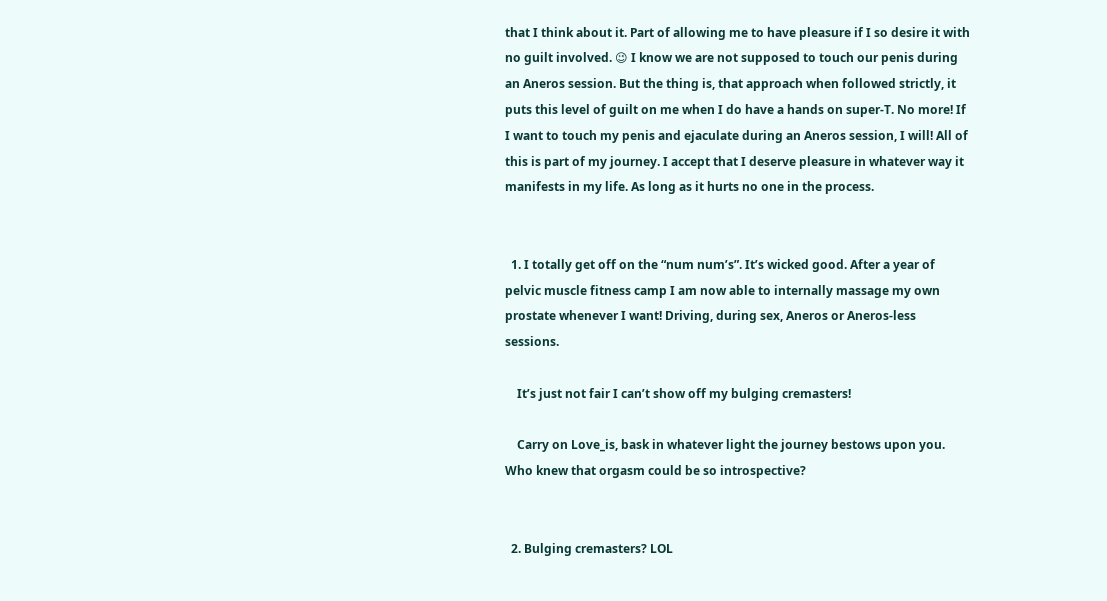that I think about it. Part of allowing me to have pleasure if I so desire it with no guilt involved. 😉 I know we are not supposed to touch our penis during an Aneros session. But the thing is, that approach when followed strictly, it puts this level of guilt on me when I do have a hands on super-T. No more! If I want to touch my penis and ejaculate during an Aneros session, I will! All of this is part of my journey. I accept that I deserve pleasure in whatever way it manifests in my life. As long as it hurts no one in the process.


  1. I totally get off on the “num num’s”. It’s wicked good. After a year of pelvic muscle fitness camp I am now able to internally massage my own prostate whenever I want! Driving, during sex, Aneros or Aneros-less sessions.

    It’s just not fair I can’t show off my bulging cremasters!

    Carry on Love_is, bask in whatever light the journey bestows upon you. Who knew that orgasm could be so introspective?


  2. Bulging cremasters? LOL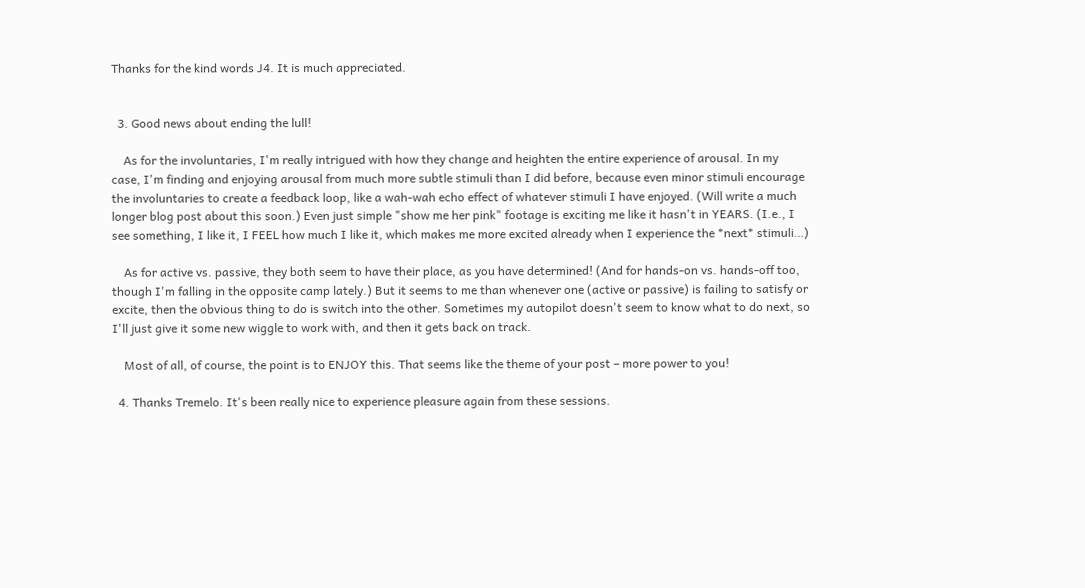Thanks for the kind words J4. It is much appreciated.


  3. Good news about ending the lull!

    As for the involuntaries, I'm really intrigued with how they change and heighten the entire experience of arousal. In my case, I'm finding and enjoying arousal from much more subtle stimuli than I did before, because even minor stimuli encourage the involuntaries to create a feedback loop, like a wah-wah echo effect of whatever stimuli I have enjoyed. (Will write a much longer blog post about this soon.) Even just simple "show me her pink" footage is exciting me like it hasn't in YEARS. (I.e., I see something, I like it, I FEEL how much I like it, which makes me more excited already when I experience the *next* stimuli…)

    As for active vs. passive, they both seem to have their place, as you have determined! (And for hands-on vs. hands-off too, though I'm falling in the opposite camp lately.) But it seems to me than whenever one (active or passive) is failing to satisfy or excite, then the obvious thing to do is switch into the other. Sometimes my autopilot doesn't seem to know what to do next, so I'll just give it some new wiggle to work with, and then it gets back on track.

    Most of all, of course, the point is to ENJOY this. That seems like the theme of your post – more power to you!

  4. Thanks Tremelo. It's been really nice to experience pleasure again from these sessions.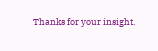Thanks for your insight.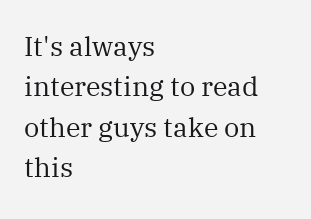It's always interesting to read other guys take on this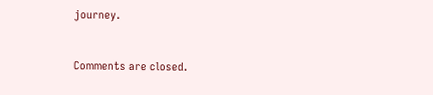journey.


Comments are closed.